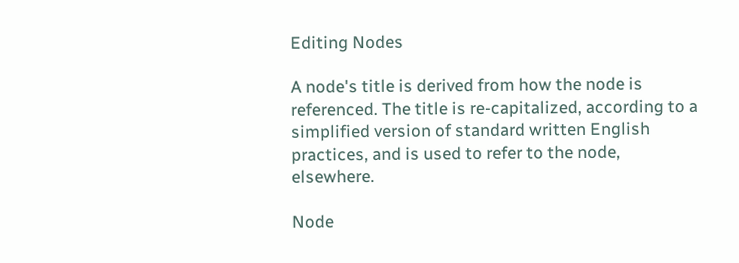Editing Nodes

A node's title is derived from how the node is referenced. The title is re-capitalized, according to a simplified version of standard written English practices, and is used to refer to the node, elsewhere.

Node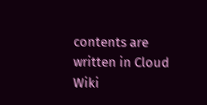contents are written in Cloud Wiki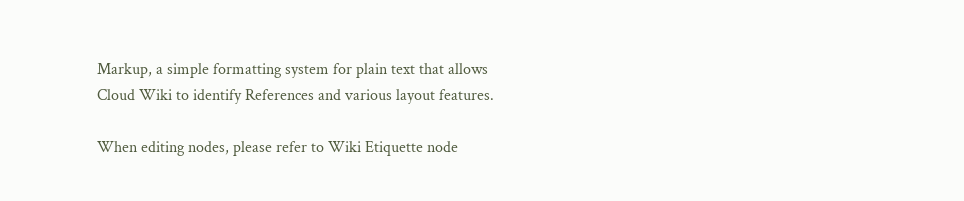Markup, a simple formatting system for plain text that allows Cloud Wiki to identify References and various layout features.

When editing nodes, please refer to Wiki Etiquette node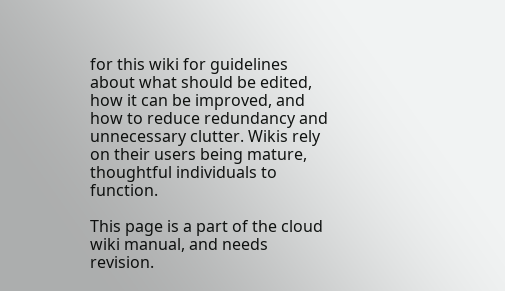for this wiki for guidelines about what should be edited, how it can be improved, and how to reduce redundancy and unnecessary clutter. Wikis rely on their users being mature, thoughtful individuals to function.

This page is a part of the cloud wiki manual, and needs revision.